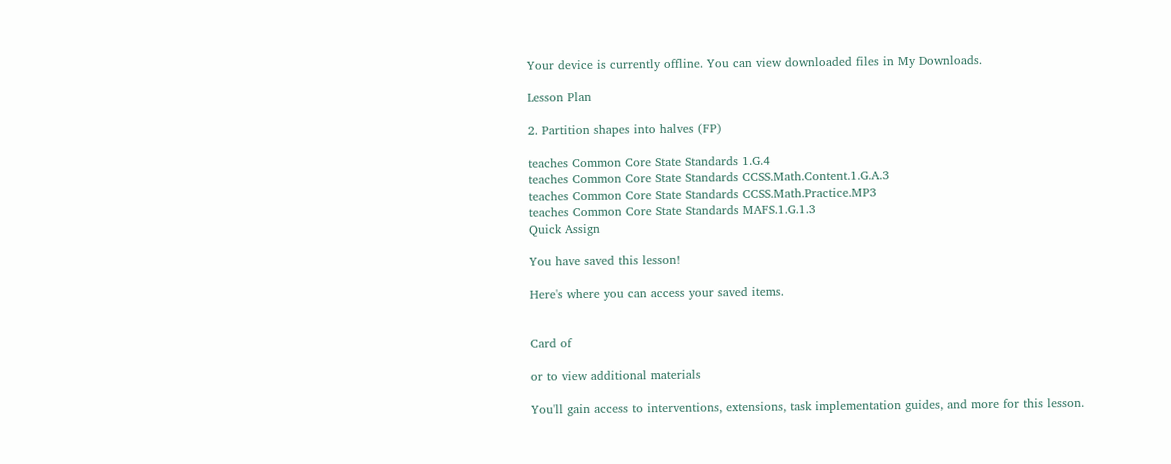Your device is currently offline. You can view downloaded files in My Downloads.

Lesson Plan

2. Partition shapes into halves (FP)

teaches Common Core State Standards 1.G.4
teaches Common Core State Standards CCSS.Math.Content.1.G.A.3
teaches Common Core State Standards CCSS.Math.Practice.MP3
teaches Common Core State Standards MAFS.1.G.1.3
Quick Assign

You have saved this lesson!

Here's where you can access your saved items.


Card of

or to view additional materials

You'll gain access to interventions, extensions, task implementation guides, and more for this lesson.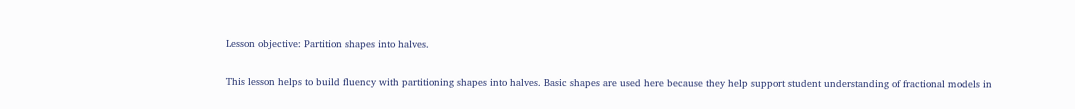Lesson objective: Partition shapes into halves.

This lesson helps to build fluency with partitioning shapes into halves. Basic shapes are used here because they help support student understanding of fractional models in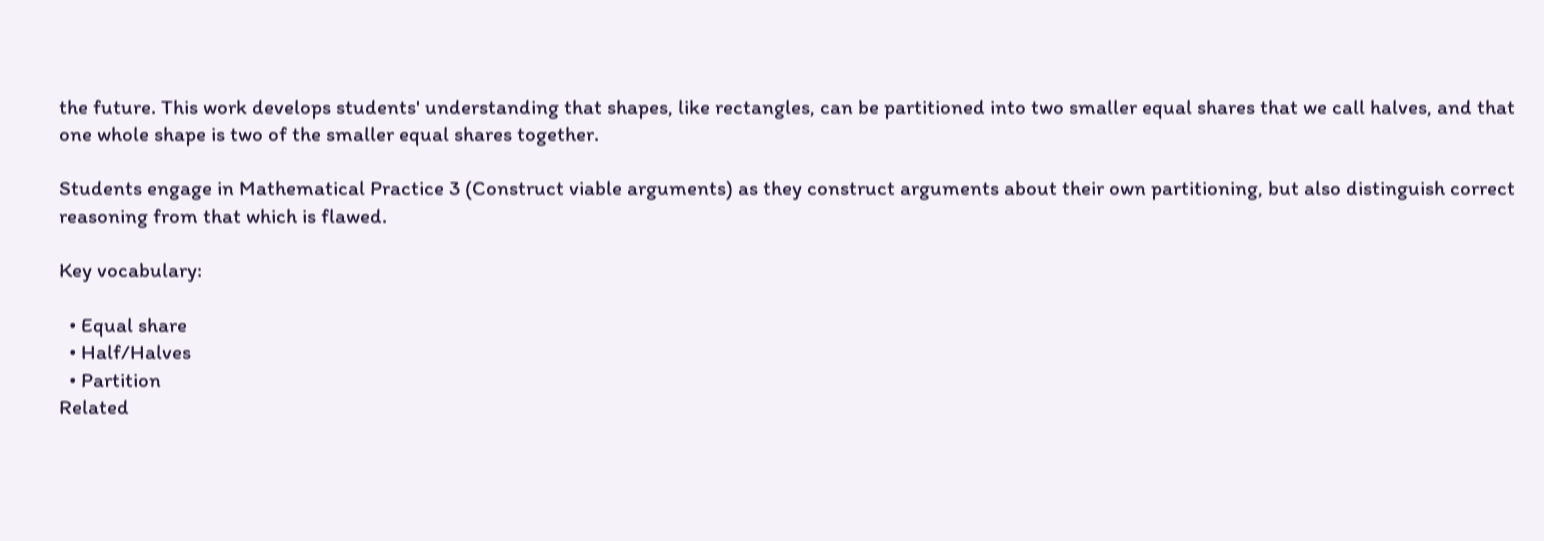the future. This work develops students' understanding that shapes, like rectangles, can be partitioned into two smaller equal shares that we call halves, and that one whole shape is two of the smaller equal shares together.

Students engage in Mathematical Practice 3 (Construct viable arguments) as they construct arguments about their own partitioning, but also distinguish correct reasoning from that which is flawed.

Key vocabulary:

  • Equal share
  • Half/Halves
  • Partition
Related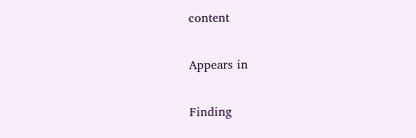content

Appears in

Finding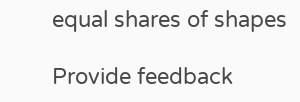equal shares of shapes

Provide feedback